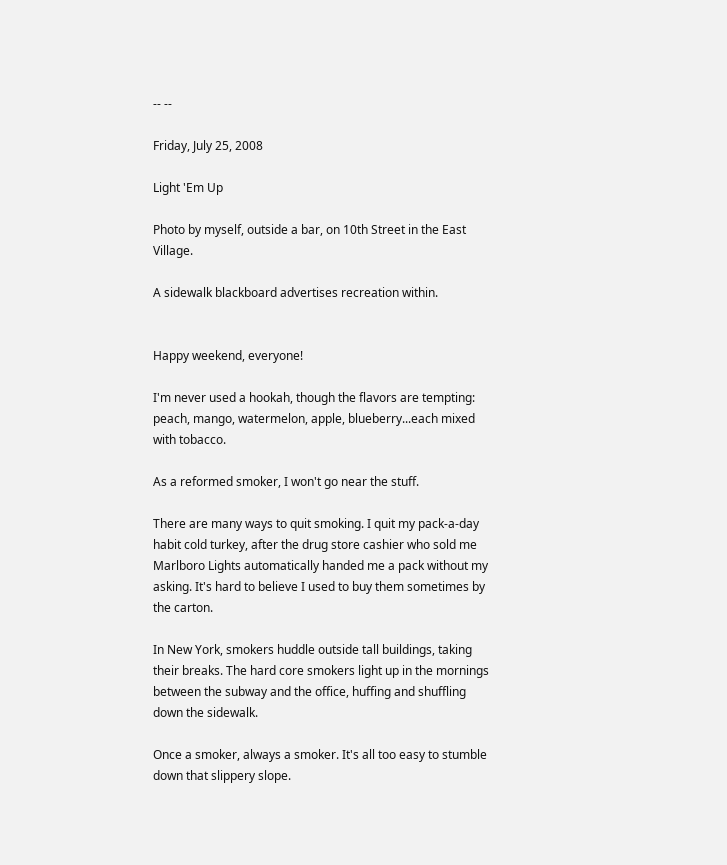-- --

Friday, July 25, 2008

Light 'Em Up

Photo by myself, outside a bar, on 10th Street in the East Village.

A sidewalk blackboard advertises recreation within.


Happy weekend, everyone!

I'm never used a hookah, though the flavors are tempting: peach, mango, watermelon, apple, blueberry...each mixed with tobacco.

As a reformed smoker, I won't go near the stuff.

There are many ways to quit smoking. I quit my pack-a-day habit cold turkey, after the drug store cashier who sold me Marlboro Lights automatically handed me a pack without my asking. It's hard to believe I used to buy them sometimes by the carton.

In New York, smokers huddle outside tall buildings, taking their breaks. The hard core smokers light up in the mornings between the subway and the office, huffing and shuffling down the sidewalk.

Once a smoker, always a smoker. It's all too easy to stumble down that slippery slope.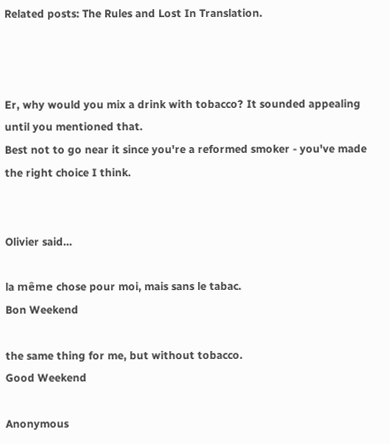Related posts: The Rules and Lost In Translation.



Er, why would you mix a drink with tobacco? It sounded appealing until you mentioned that.
Best not to go near it since you're a reformed smoker - you've made the right choice I think.


Olivier said...

la même chose pour moi, mais sans le tabac.
Bon Weekend

the same thing for me, but without tobacco.
Good Weekend

Anonymous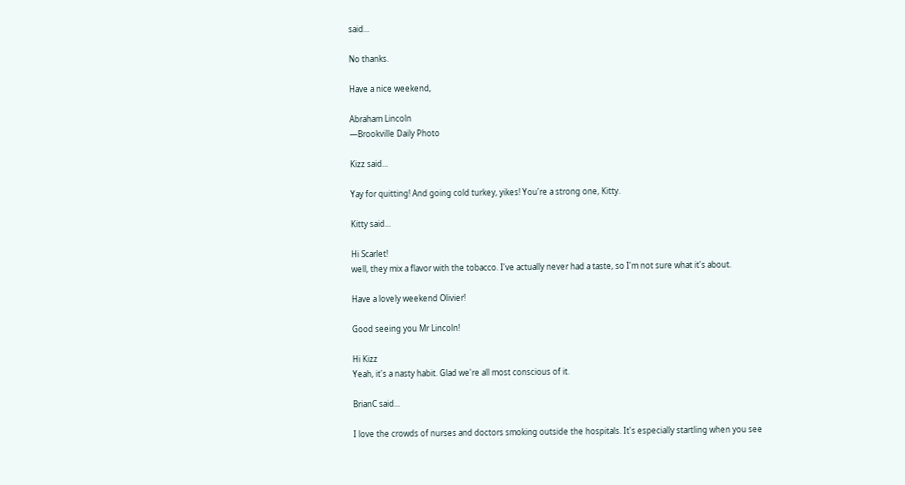said...

No thanks.

Have a nice weekend,

Abraham Lincoln
—Brookville Daily Photo

Kizz said...

Yay for quitting! And going cold turkey, yikes! You're a strong one, Kitty.

Kitty said...

Hi Scarlet!
well, they mix a flavor with the tobacco. I've actually never had a taste, so I'm not sure what it's about.

Have a lovely weekend Olivier!

Good seeing you Mr Lincoln!

Hi Kizz
Yeah, it's a nasty habit. Glad we're all most conscious of it.

BrianC said...

I love the crowds of nurses and doctors smoking outside the hospitals. It's especially startling when you see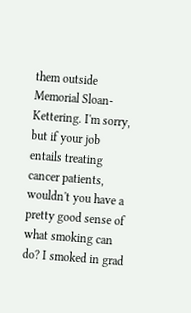them outside Memorial Sloan-Kettering. I'm sorry, but if your job entails treating cancer patients, wouldn't you have a pretty good sense of what smoking can do? I smoked in grad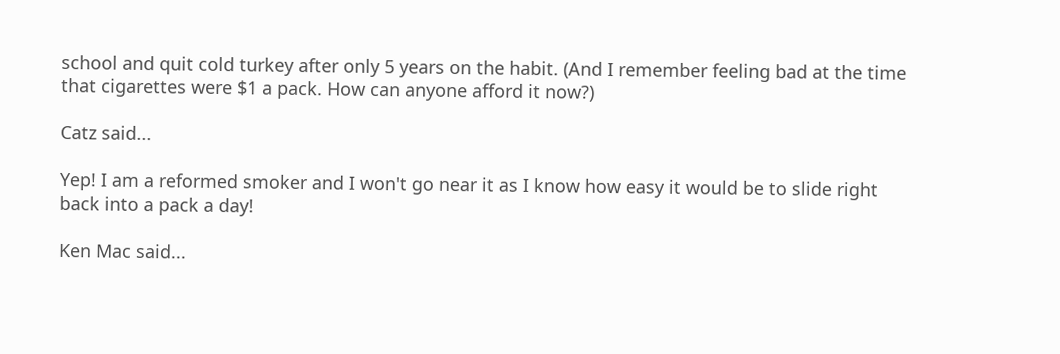school and quit cold turkey after only 5 years on the habit. (And I remember feeling bad at the time that cigarettes were $1 a pack. How can anyone afford it now?)

Catz said...

Yep! I am a reformed smoker and I won't go near it as I know how easy it would be to slide right back into a pack a day!

Ken Mac said...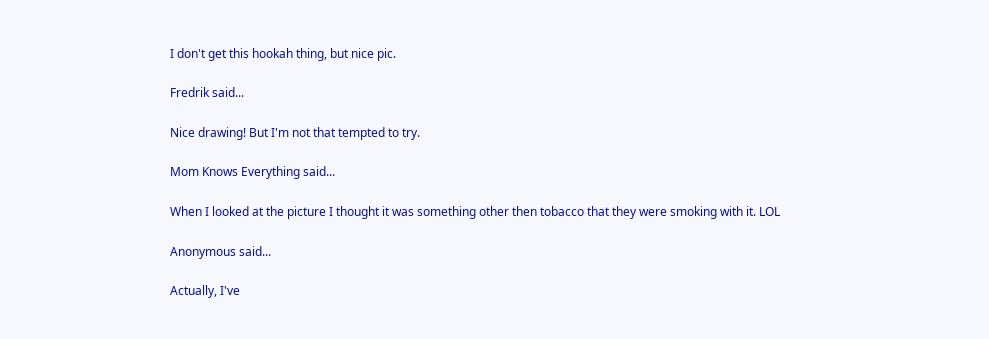I don't get this hookah thing, but nice pic.

Fredrik said...

Nice drawing! But I'm not that tempted to try.

Mom Knows Everything said...

When I looked at the picture I thought it was something other then tobacco that they were smoking with it. LOL

Anonymous said...

Actually, I've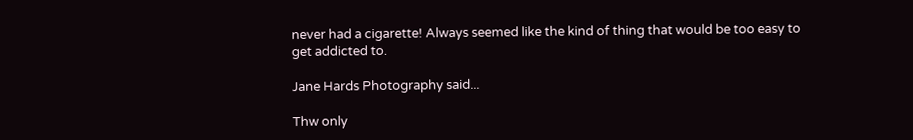never had a cigarette! Always seemed like the kind of thing that would be too easy to get addicted to.

Jane Hards Photography said...

Thw only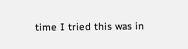time I tried this was in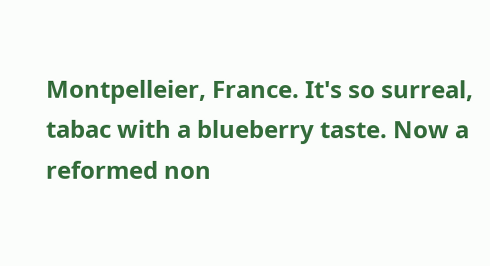Montpelleier, France. It's so surreal, tabac with a blueberry taste. Now a reformed non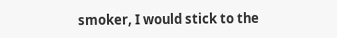smoker, I would stick to the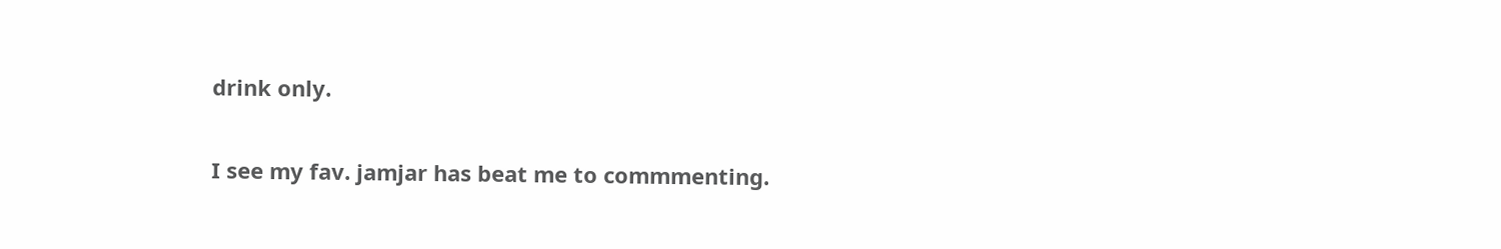drink only.

I see my fav. jamjar has beat me to commmenting.